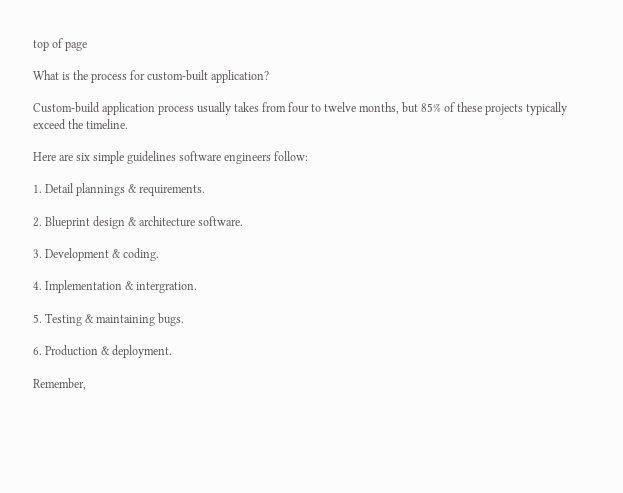top of page

What is the process for custom-built application?

Custom-build application process usually takes from four to twelve months, but 85% of these projects typically exceed the timeline.

Here are six simple guidelines software engineers follow:

1. Detail plannings & requirements.

2. Blueprint design & architecture software.

3. Development & coding.

4. Implementation & intergration.

5. Testing & maintaining bugs.

6. Production & deployment.

Remember,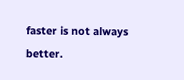faster is not always better.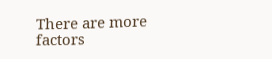There are more factors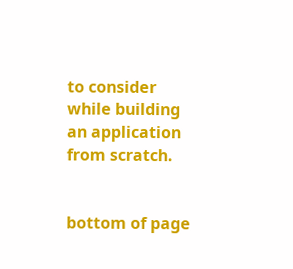to consider while building an application from scratch.


bottom of page